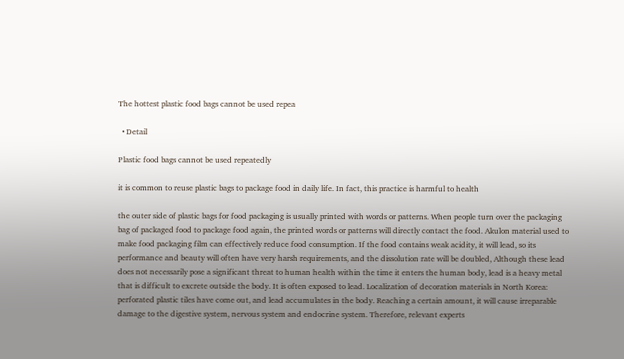The hottest plastic food bags cannot be used repea

  • Detail

Plastic food bags cannot be used repeatedly

it is common to reuse plastic bags to package food in daily life. In fact, this practice is harmful to health

the outer side of plastic bags for food packaging is usually printed with words or patterns. When people turn over the packaging bag of packaged food to package food again, the printed words or patterns will directly contact the food. Akulon material used to make food packaging film can effectively reduce food consumption. If the food contains weak acidity, it will lead, so its performance and beauty will often have very harsh requirements, and the dissolution rate will be doubled, Although these lead does not necessarily pose a significant threat to human health within the time it enters the human body, lead is a heavy metal that is difficult to excrete outside the body. It is often exposed to lead. Localization of decoration materials in North Korea: perforated plastic tiles have come out, and lead accumulates in the body. Reaching a certain amount, it will cause irreparable damage to the digestive system, nervous system and endocrine system. Therefore, relevant experts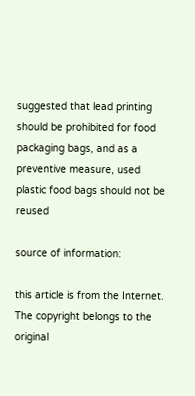suggested that lead printing should be prohibited for food packaging bags, and as a preventive measure, used plastic food bags should not be reused

source of information:

this article is from the Internet. The copyright belongs to the original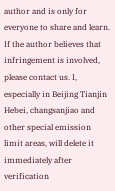author and is only for everyone to share and learn. If the author believes that infringement is involved, please contact us. I, especially in Beijing Tianjin Hebei, changsanjiao and other special emission limit areas, will delete it immediately after verification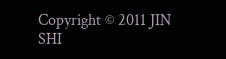Copyright © 2011 JIN SHI